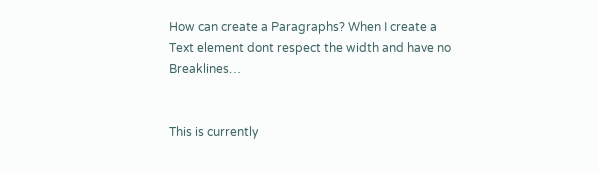How can create a Paragraphs? When I create a Text element dont respect the width and have no Breaklines…


This is currently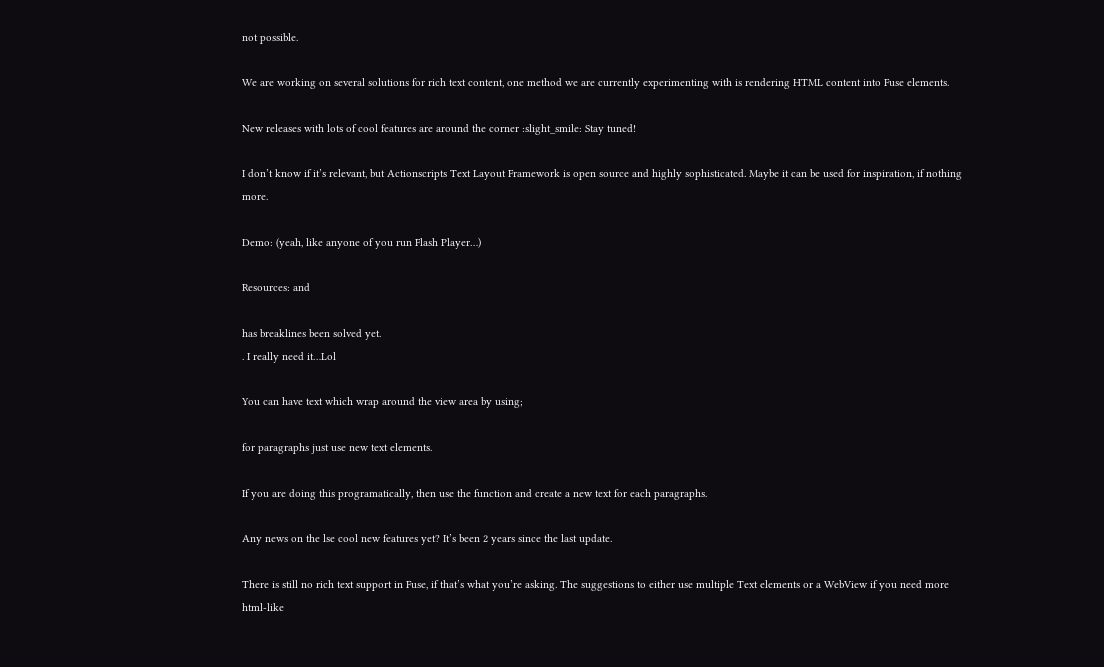not possible.

We are working on several solutions for rich text content, one method we are currently experimenting with is rendering HTML content into Fuse elements.

New releases with lots of cool features are around the corner :slight_smile: Stay tuned!

I don’t know if it’s relevant, but Actionscripts Text Layout Framework is open source and highly sophisticated. Maybe it can be used for inspiration, if nothing more.

Demo: (yeah, like anyone of you run Flash Player…)

Resources: and

has breaklines been solved yet.
. I really need it…Lol

You can have text which wrap around the view area by using;

for paragraphs just use new text elements.

If you are doing this programatically, then use the function and create a new text for each paragraphs.

Any news on the lse cool new features yet? It’s been 2 years since the last update.

There is still no rich text support in Fuse, if that’s what you’re asking. The suggestions to either use multiple Text elements or a WebView if you need more html-like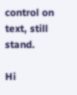control on text, still stand.

Hi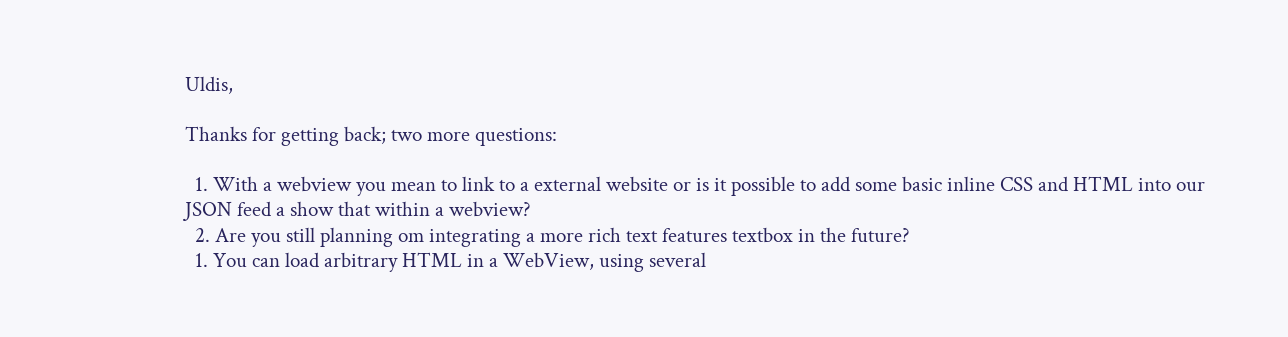Uldis,

Thanks for getting back; two more questions:

  1. With a webview you mean to link to a external website or is it possible to add some basic inline CSS and HTML into our JSON feed a show that within a webview?
  2. Are you still planning om integrating a more rich text features textbox in the future?
  1. You can load arbitrary HTML in a WebView, using several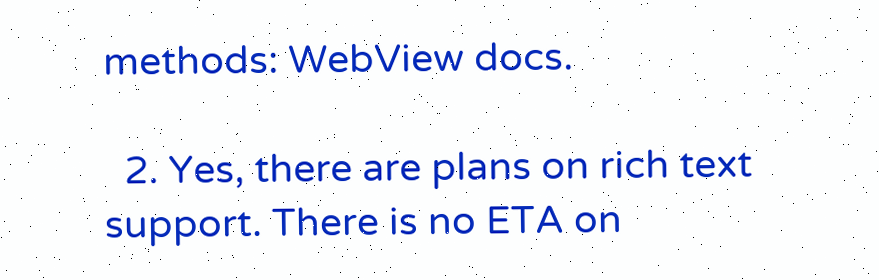methods: WebView docs.

  2. Yes, there are plans on rich text support. There is no ETA on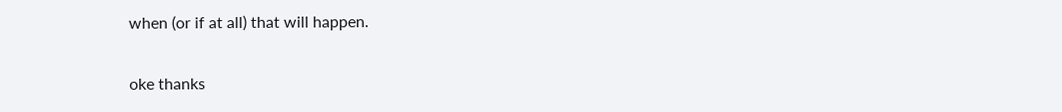when (or if at all) that will happen.

oke thanks